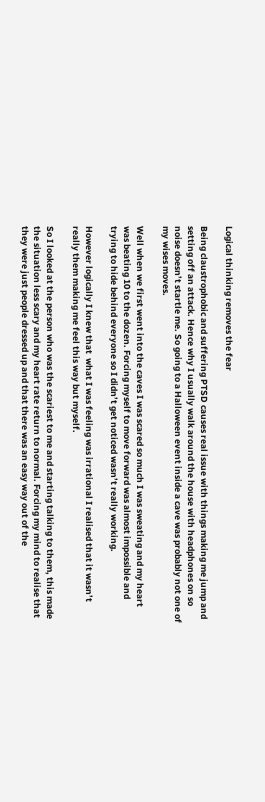Logical thinking removes the fear

Being claustrophobic and suffering PTSD causes real issue with things making me jump and setting off an attack. Hence why I usually walk around the house with headphones on so noise doesn’t startle me. So going to a Halloween event inside a cave was probably not one of my wises moves.

Well when we first went into the caves I was scared so much I was sweating and my heart was beating 10 to the dozen. Forcing myself to move forward was almost impossible and trying to hide behind everyone so I didn’t get noticed wasn’t really working.

However logically I knew that  what I was feeling was irrational I realised that it wasn’t really them making me feel this way but myself.

So I looked at the person who was the scariest to me and starting talking to them, this made the situation less scary and my heart rate return to normal. Forcing my mind to realise that they were just people dressed up and that there was an easy way out of the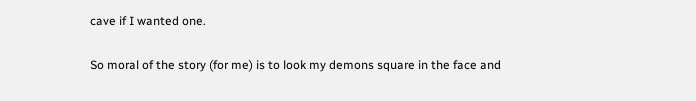cave if I wanted one.

So moral of the story (for me) is to look my demons square in the face and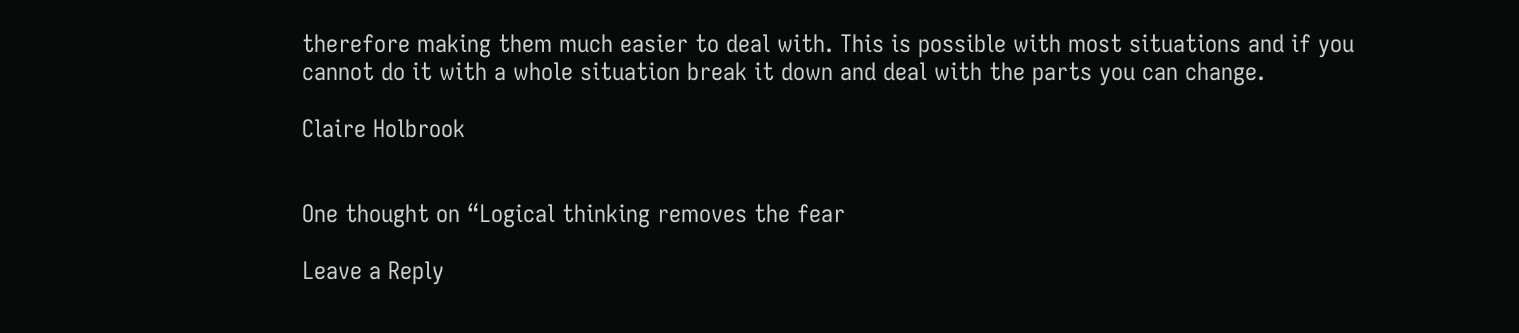therefore making them much easier to deal with. This is possible with most situations and if you cannot do it with a whole situation break it down and deal with the parts you can change.

Claire Holbrook


One thought on “Logical thinking removes the fear

Leave a Reply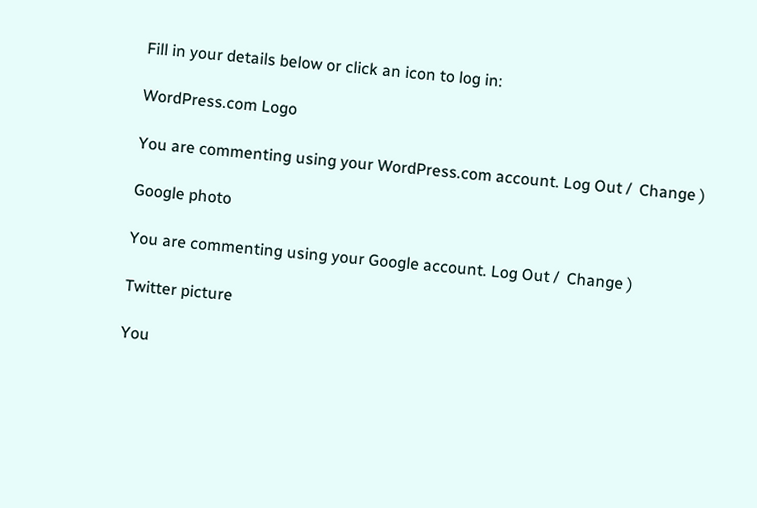Fill in your details below or click an icon to log in:

WordPress.com Logo

You are commenting using your WordPress.com account. Log Out /  Change )

Google photo

You are commenting using your Google account. Log Out /  Change )

Twitter picture

You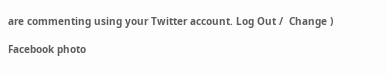are commenting using your Twitter account. Log Out /  Change )

Facebook photo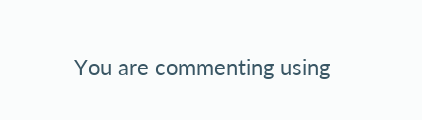You are commenting using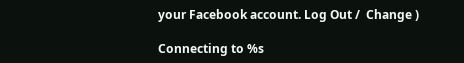your Facebook account. Log Out /  Change )

Connecting to %s